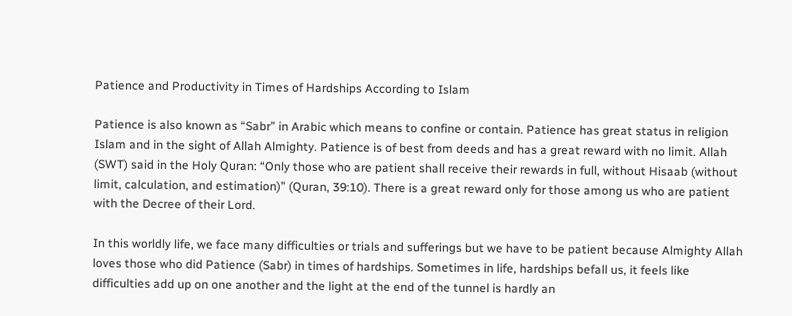Patience and Productivity in Times of Hardships According to Islam

Patience is also known as “Sabr” in Arabic which means to confine or contain. Patience has great status in religion Islam and in the sight of Allah Almighty. Patience is of best from deeds and has a great reward with no limit. Allah (SWT) said in the Holy Quran: “Only those who are patient shall receive their rewards in full, without Hisaab (without limit, calculation, and estimation)” (Quran, 39:10). There is a great reward only for those among us who are patient with the Decree of their Lord.

In this worldly life, we face many difficulties or trials and sufferings but we have to be patient because Almighty Allah loves those who did Patience (Sabr) in times of hardships. Sometimes in life, hardships befall us, it feels like difficulties add up on one another and the light at the end of the tunnel is hardly an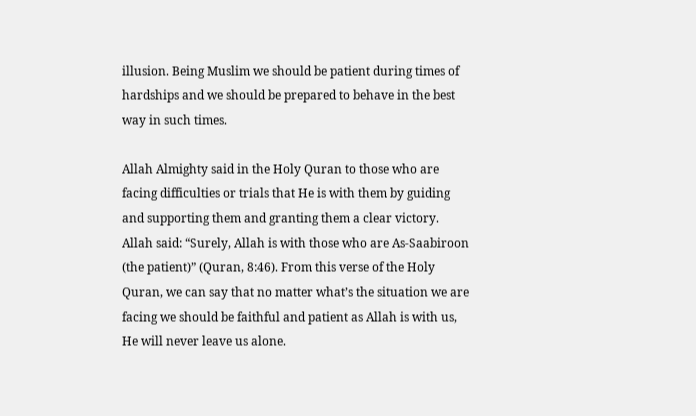illusion. Being Muslim we should be patient during times of hardships and we should be prepared to behave in the best way in such times.

Allah Almighty said in the Holy Quran to those who are facing difficulties or trials that He is with them by guiding and supporting them and granting them a clear victory. Allah said: “Surely, Allah is with those who are As‑Saabiroon (the patient)” (Quran, 8:46). From this verse of the Holy Quran, we can say that no matter what’s the situation we are facing we should be faithful and patient as Allah is with us, He will never leave us alone.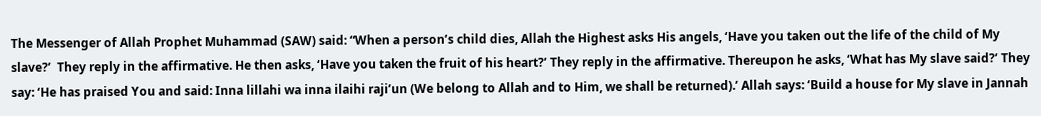The Messenger of Allah Prophet Muhammad (SAW) said: “When a person’s child dies, Allah the Highest asks His angels, ‘Have you taken out the life of the child of My slave?’  They reply in the affirmative. He then asks, ‘Have you taken the fruit of his heart?’ They reply in the affirmative. Thereupon he asks, ‘What has My slave said?’ They say: ‘He has praised You and said: Inna lillahi wa inna ilaihi raji’un (We belong to Allah and to Him, we shall be returned).’ Allah says: ‘Build a house for My slave in Jannah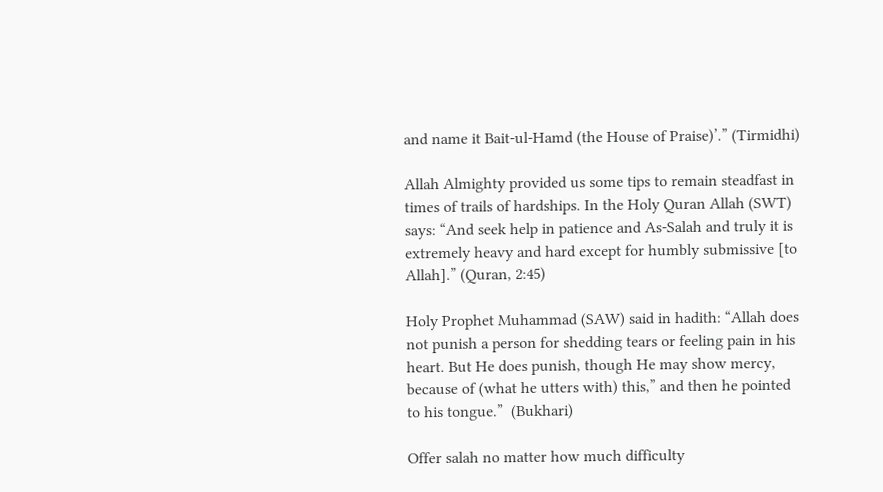and name it Bait-ul-Hamd (the House of Praise)’.” (Tirmidhi)

Allah Almighty provided us some tips to remain steadfast in times of trails of hardships. In the Holy Quran Allah (SWT) says: “And seek help in patience and As-Salah and truly it is extremely heavy and hard except for humbly submissive [to Allah].” (Quran, 2:45)

Holy Prophet Muhammad (SAW) said in hadith: “Allah does not punish a person for shedding tears or feeling pain in his heart. But He does punish, though He may show mercy, because of (what he utters with) this,” and then he pointed to his tongue.”  (Bukhari)

Offer salah no matter how much difficulty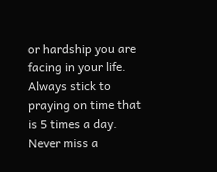or hardship you are facing in your life. Always stick to praying on time that is 5 times a day. Never miss a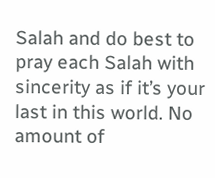Salah and do best to pray each Salah with sincerity as if it’s your last in this world. No amount of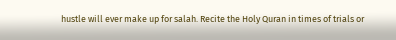hustle will ever make up for salah. Recite the Holy Quran in times of trials or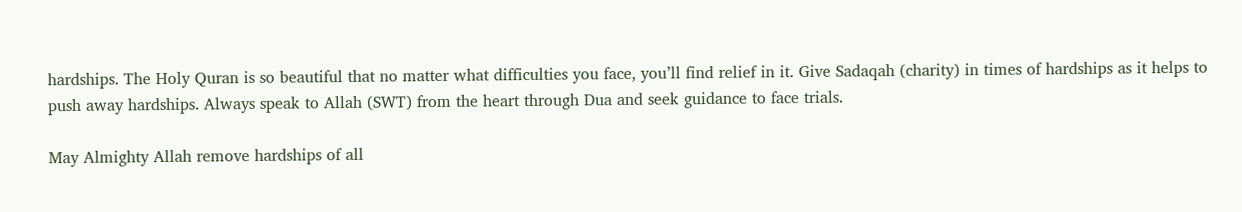hardships. The Holy Quran is so beautiful that no matter what difficulties you face, you’ll find relief in it. Give Sadaqah (charity) in times of hardships as it helps to push away hardships. Always speak to Allah (SWT) from the heart through Dua and seek guidance to face trials.

May Almighty Allah remove hardships of all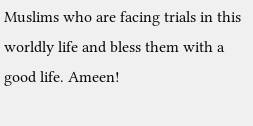Muslims who are facing trials in this worldly life and bless them with a good life. Ameen!